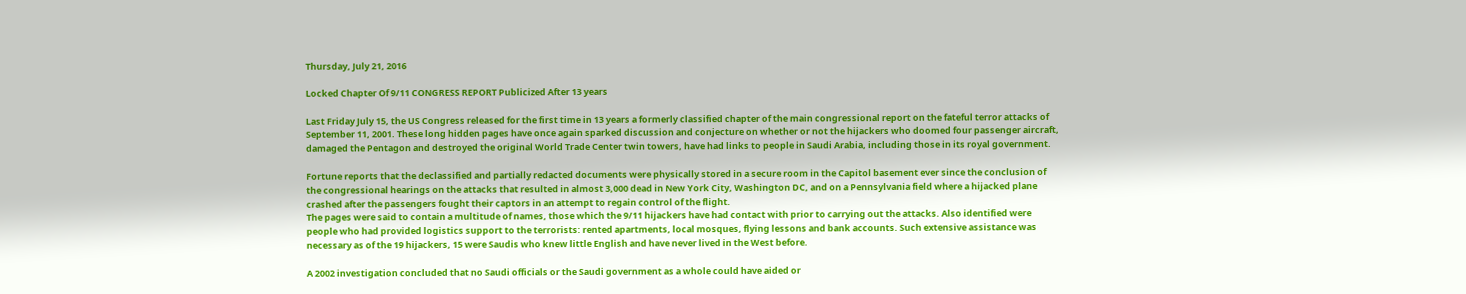Thursday, July 21, 2016

Locked Chapter Of 9/11 CONGRESS REPORT Publicized After 13 years

Last Friday July 15, the US Congress released for the first time in 13 years a formerly classified chapter of the main congressional report on the fateful terror attacks of September 11, 2001. These long hidden pages have once again sparked discussion and conjecture on whether or not the hijackers who doomed four passenger aircraft, damaged the Pentagon and destroyed the original World Trade Center twin towers, have had links to people in Saudi Arabia, including those in its royal government.

Fortune reports that the declassified and partially redacted documents were physically stored in a secure room in the Capitol basement ever since the conclusion of the congressional hearings on the attacks that resulted in almost 3,000 dead in New York City, Washington DC, and on a Pennsylvania field where a hijacked plane crashed after the passengers fought their captors in an attempt to regain control of the flight.
The pages were said to contain a multitude of names, those which the 9/11 hijackers have had contact with prior to carrying out the attacks. Also identified were people who had provided logistics support to the terrorists: rented apartments, local mosques, flying lessons and bank accounts. Such extensive assistance was necessary as of the 19 hijackers, 15 were Saudis who knew little English and have never lived in the West before.

A 2002 investigation concluded that no Saudi officials or the Saudi government as a whole could have aided or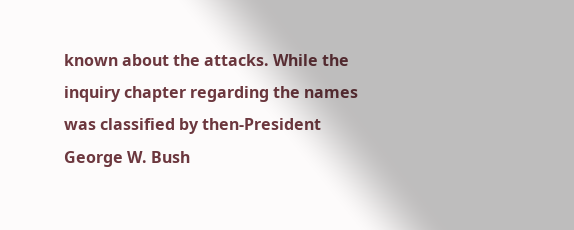known about the attacks. While the inquiry chapter regarding the names was classified by then-President George W. Bush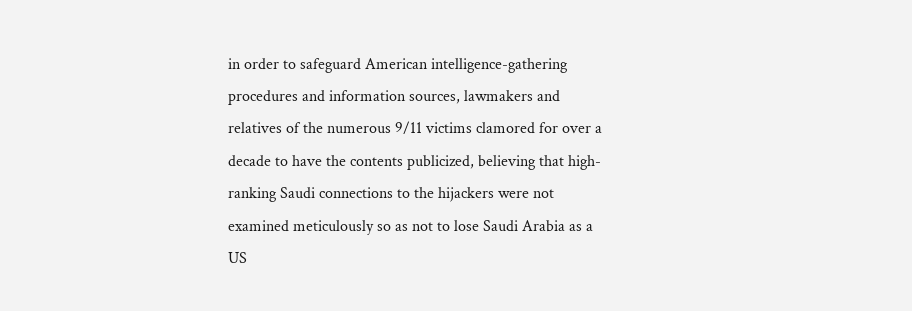in order to safeguard American intelligence-gathering procedures and information sources, lawmakers and relatives of the numerous 9/11 victims clamored for over a decade to have the contents publicized, believing that high-ranking Saudi connections to the hijackers were not examined meticulously so as not to lose Saudi Arabia as a US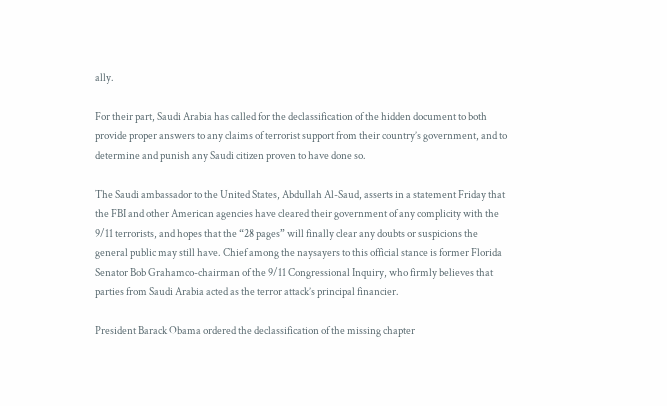ally.

For their part, Saudi Arabia has called for the declassification of the hidden document to both provide proper answers to any claims of terrorist support from their country’s government, and to determine and punish any Saudi citizen proven to have done so.

The Saudi ambassador to the United States, Abdullah Al-Saud, asserts in a statement Friday that the FBI and other American agencies have cleared their government of any complicity with the 9/11 terrorists, and hopes that the “28 pages” will finally clear any doubts or suspicions the general public may still have. Chief among the naysayers to this official stance is former Florida Senator Bob Grahamco-chairman of the 9/11 Congressional Inquiry, who firmly believes that parties from Saudi Arabia acted as the terror attack’s principal financier.

President Barack Obama ordered the declassification of the missing chapter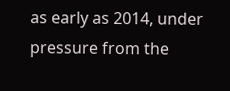as early as 2014, under pressure from the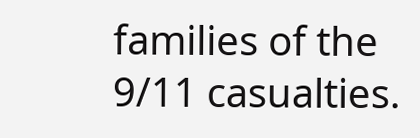families of the 9/11 casualties.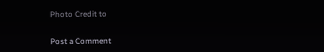Photo Credit to


Post a Comment